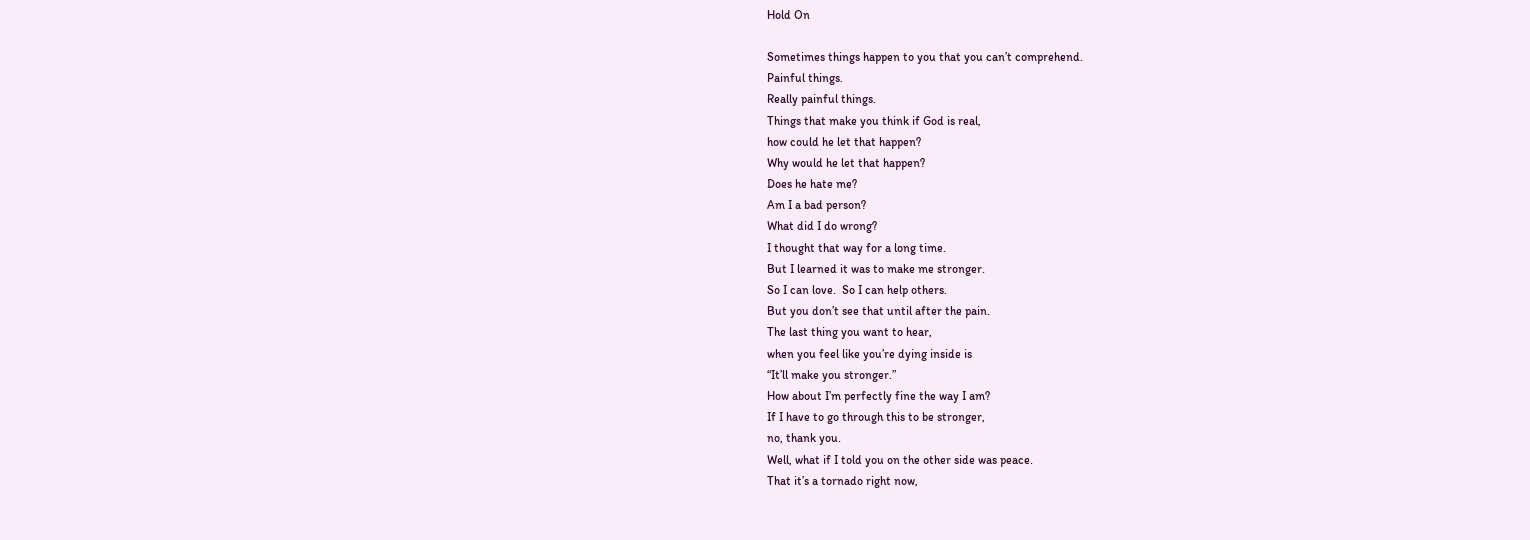Hold On

Sometimes things happen to you that you can’t comprehend.
Painful things.
Really painful things.
Things that make you think if God is real,
how could he let that happen?
Why would he let that happen?
Does he hate me?
Am I a bad person?
What did I do wrong?
I thought that way for a long time.
But I learned it was to make me stronger.
So I can love.  So I can help others.
But you don’t see that until after the pain.
The last thing you want to hear,
when you feel like you’re dying inside is
“It’ll make you stronger.”
How about I’m perfectly fine the way I am?
If I have to go through this to be stronger,
no, thank you.
Well, what if I told you on the other side was peace.
That it’s a tornado right now,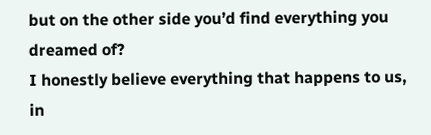but on the other side you’d find everything you dreamed of?
I honestly believe everything that happens to us,
in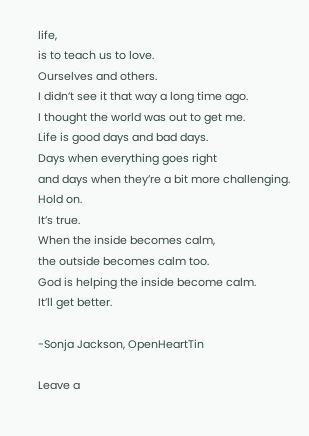life,
is to teach us to love.
Ourselves and others.
I didn’t see it that way a long time ago.
I thought the world was out to get me.
Life is good days and bad days.
Days when everything goes right
and days when they’re a bit more challenging.
Hold on.
It’s true.
When the inside becomes calm,
the outside becomes calm too.
God is helping the inside become calm.
It’ll get better.

-Sonja Jackson, OpenHeartTin

Leave a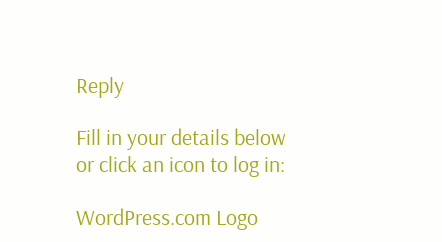Reply

Fill in your details below or click an icon to log in:

WordPress.com Logo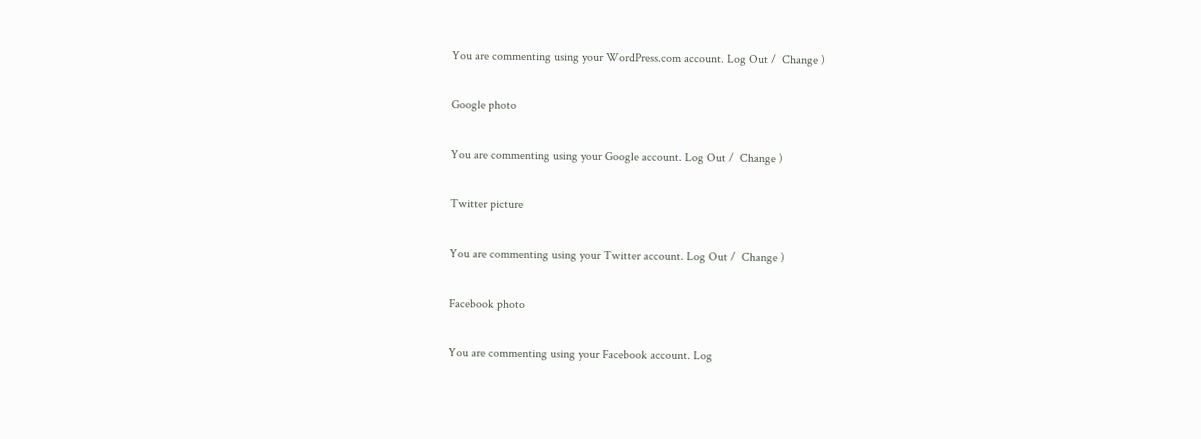You are commenting using your WordPress.com account. Log Out /  Change )

Google photo

You are commenting using your Google account. Log Out /  Change )

Twitter picture

You are commenting using your Twitter account. Log Out /  Change )

Facebook photo

You are commenting using your Facebook account. Log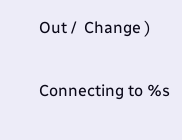Out /  Change )

Connecting to %s